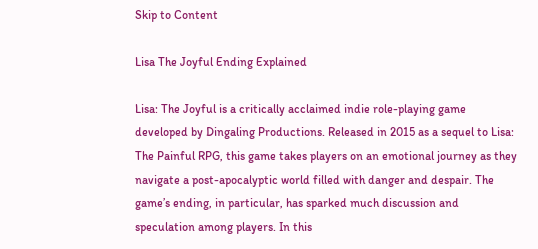Skip to Content

Lisa The Joyful Ending Explained

Lisa: The Joyful is a critically acclaimed indie role-playing game developed by Dingaling Productions. Released in 2015 as a sequel to Lisa: The Painful RPG, this game takes players on an emotional journey as they navigate a post-apocalyptic world filled with danger and despair. The game’s ending, in particular, has sparked much discussion and speculation among players. In this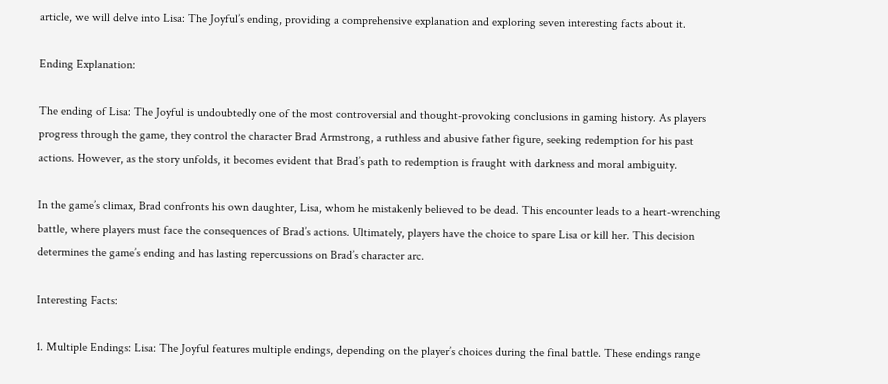article, we will delve into Lisa: The Joyful’s ending, providing a comprehensive explanation and exploring seven interesting facts about it.

Ending Explanation:

The ending of Lisa: The Joyful is undoubtedly one of the most controversial and thought-provoking conclusions in gaming history. As players progress through the game, they control the character Brad Armstrong, a ruthless and abusive father figure, seeking redemption for his past actions. However, as the story unfolds, it becomes evident that Brad’s path to redemption is fraught with darkness and moral ambiguity.

In the game’s climax, Brad confronts his own daughter, Lisa, whom he mistakenly believed to be dead. This encounter leads to a heart-wrenching battle, where players must face the consequences of Brad’s actions. Ultimately, players have the choice to spare Lisa or kill her. This decision determines the game’s ending and has lasting repercussions on Brad’s character arc.

Interesting Facts:

1. Multiple Endings: Lisa: The Joyful features multiple endings, depending on the player’s choices during the final battle. These endings range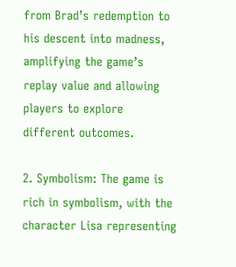from Brad’s redemption to his descent into madness, amplifying the game’s replay value and allowing players to explore different outcomes.

2. Symbolism: The game is rich in symbolism, with the character Lisa representing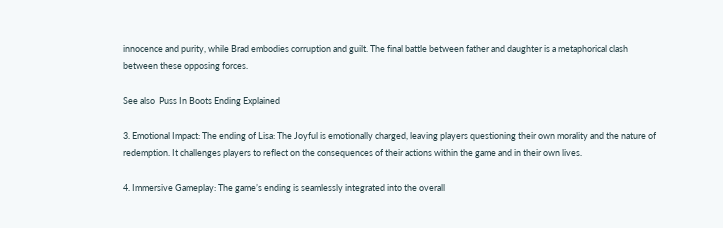innocence and purity, while Brad embodies corruption and guilt. The final battle between father and daughter is a metaphorical clash between these opposing forces.

See also  Puss In Boots Ending Explained

3. Emotional Impact: The ending of Lisa: The Joyful is emotionally charged, leaving players questioning their own morality and the nature of redemption. It challenges players to reflect on the consequences of their actions within the game and in their own lives.

4. Immersive Gameplay: The game’s ending is seamlessly integrated into the overall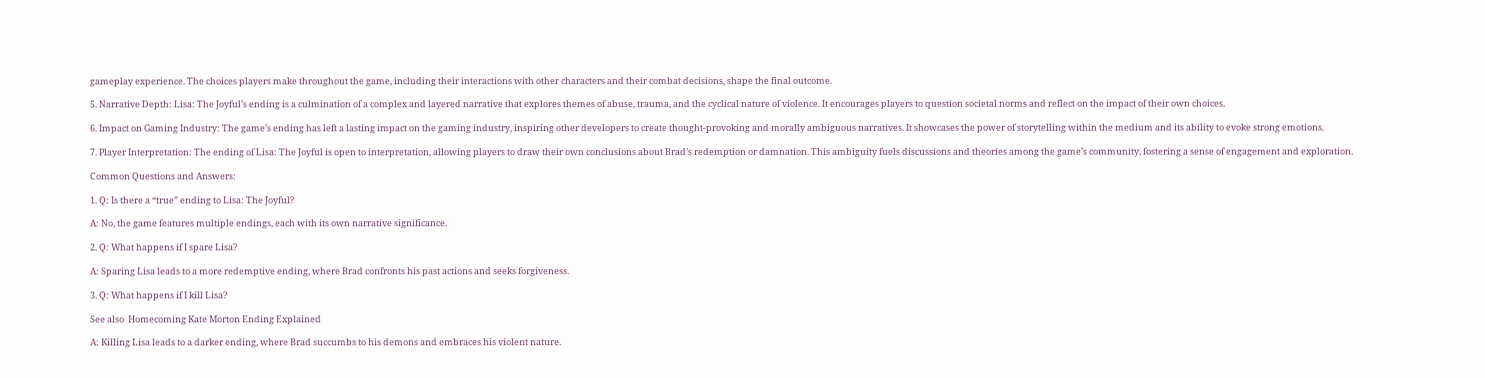gameplay experience. The choices players make throughout the game, including their interactions with other characters and their combat decisions, shape the final outcome.

5. Narrative Depth: Lisa: The Joyful’s ending is a culmination of a complex and layered narrative that explores themes of abuse, trauma, and the cyclical nature of violence. It encourages players to question societal norms and reflect on the impact of their own choices.

6. Impact on Gaming Industry: The game’s ending has left a lasting impact on the gaming industry, inspiring other developers to create thought-provoking and morally ambiguous narratives. It showcases the power of storytelling within the medium and its ability to evoke strong emotions.

7. Player Interpretation: The ending of Lisa: The Joyful is open to interpretation, allowing players to draw their own conclusions about Brad’s redemption or damnation. This ambiguity fuels discussions and theories among the game’s community, fostering a sense of engagement and exploration.

Common Questions and Answers:

1. Q: Is there a “true” ending to Lisa: The Joyful?

A: No, the game features multiple endings, each with its own narrative significance.

2. Q: What happens if I spare Lisa?

A: Sparing Lisa leads to a more redemptive ending, where Brad confronts his past actions and seeks forgiveness.

3. Q: What happens if I kill Lisa?

See also  Homecoming Kate Morton Ending Explained

A: Killing Lisa leads to a darker ending, where Brad succumbs to his demons and embraces his violent nature.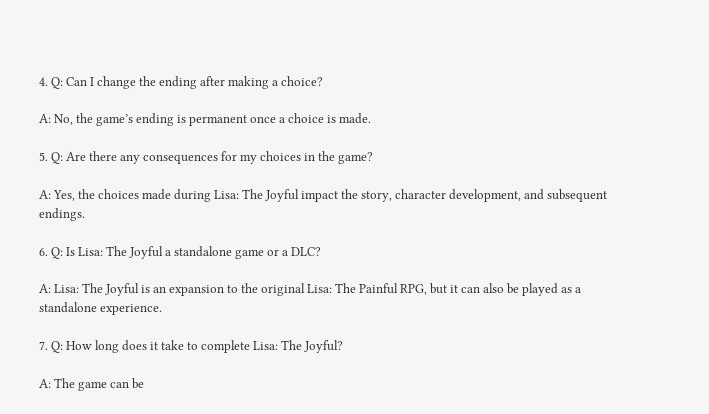4. Q: Can I change the ending after making a choice?

A: No, the game’s ending is permanent once a choice is made.

5. Q: Are there any consequences for my choices in the game?

A: Yes, the choices made during Lisa: The Joyful impact the story, character development, and subsequent endings.

6. Q: Is Lisa: The Joyful a standalone game or a DLC?

A: Lisa: The Joyful is an expansion to the original Lisa: The Painful RPG, but it can also be played as a standalone experience.

7. Q: How long does it take to complete Lisa: The Joyful?

A: The game can be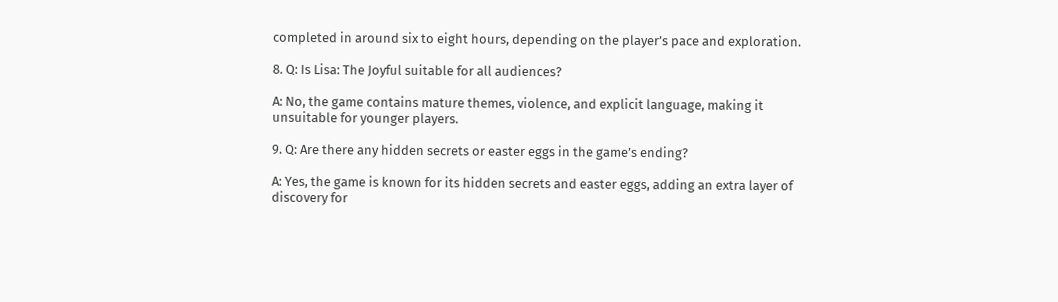completed in around six to eight hours, depending on the player’s pace and exploration.

8. Q: Is Lisa: The Joyful suitable for all audiences?

A: No, the game contains mature themes, violence, and explicit language, making it unsuitable for younger players.

9. Q: Are there any hidden secrets or easter eggs in the game’s ending?

A: Yes, the game is known for its hidden secrets and easter eggs, adding an extra layer of discovery for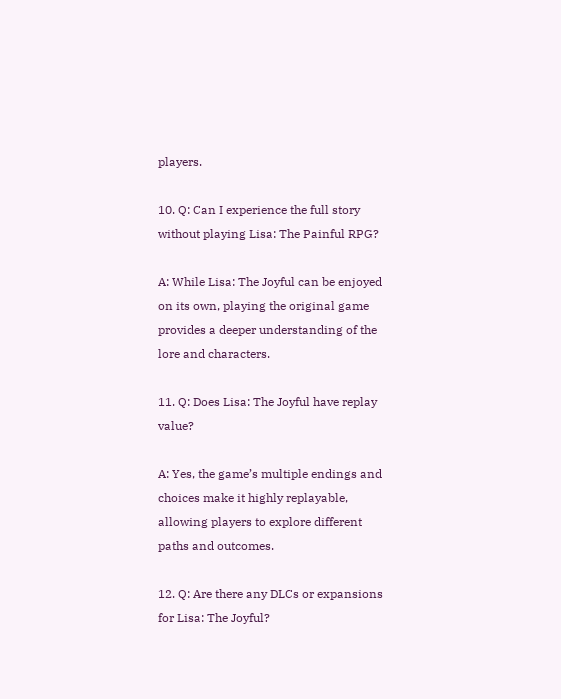players.

10. Q: Can I experience the full story without playing Lisa: The Painful RPG?

A: While Lisa: The Joyful can be enjoyed on its own, playing the original game provides a deeper understanding of the lore and characters.

11. Q: Does Lisa: The Joyful have replay value?

A: Yes, the game’s multiple endings and choices make it highly replayable, allowing players to explore different paths and outcomes.

12. Q: Are there any DLCs or expansions for Lisa: The Joyful?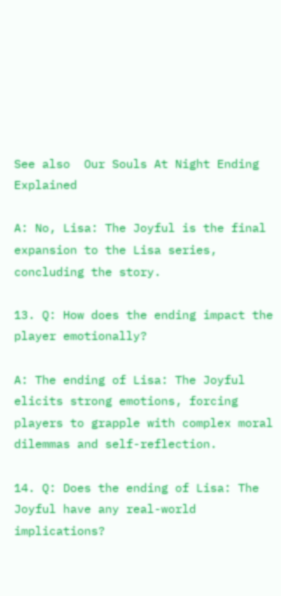See also  Our Souls At Night Ending Explained

A: No, Lisa: The Joyful is the final expansion to the Lisa series, concluding the story.

13. Q: How does the ending impact the player emotionally?

A: The ending of Lisa: The Joyful elicits strong emotions, forcing players to grapple with complex moral dilemmas and self-reflection.

14. Q: Does the ending of Lisa: The Joyful have any real-world implications?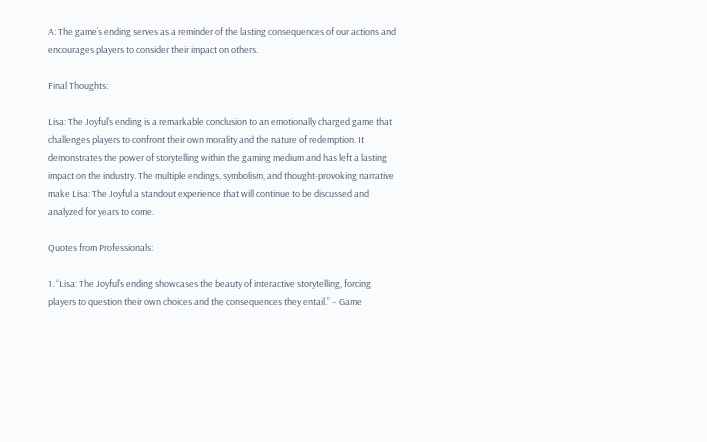A: The game’s ending serves as a reminder of the lasting consequences of our actions and encourages players to consider their impact on others.

Final Thoughts:

Lisa: The Joyful’s ending is a remarkable conclusion to an emotionally charged game that challenges players to confront their own morality and the nature of redemption. It demonstrates the power of storytelling within the gaming medium and has left a lasting impact on the industry. The multiple endings, symbolism, and thought-provoking narrative make Lisa: The Joyful a standout experience that will continue to be discussed and analyzed for years to come.

Quotes from Professionals:

1. “Lisa: The Joyful’s ending showcases the beauty of interactive storytelling, forcing players to question their own choices and the consequences they entail.” – Game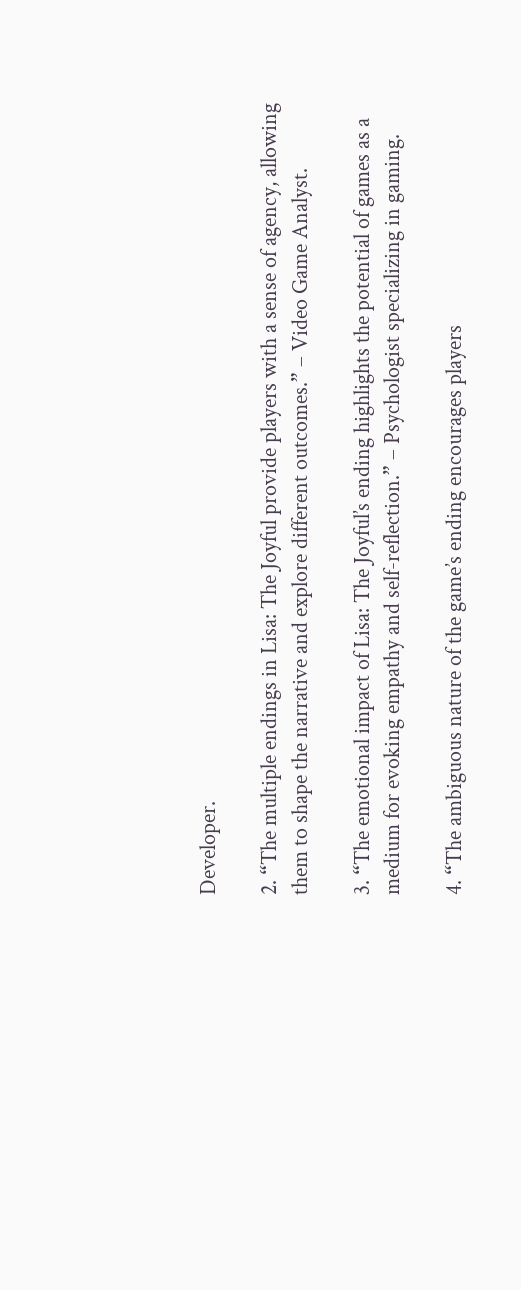Developer.

2. “The multiple endings in Lisa: The Joyful provide players with a sense of agency, allowing them to shape the narrative and explore different outcomes.” – Video Game Analyst.

3. “The emotional impact of Lisa: The Joyful’s ending highlights the potential of games as a medium for evoking empathy and self-reflection.” – Psychologist specializing in gaming.

4. “The ambiguous nature of the game’s ending encourages players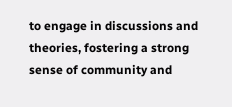to engage in discussions and theories, fostering a strong sense of community and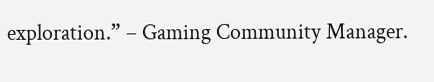exploration.” – Gaming Community Manager.